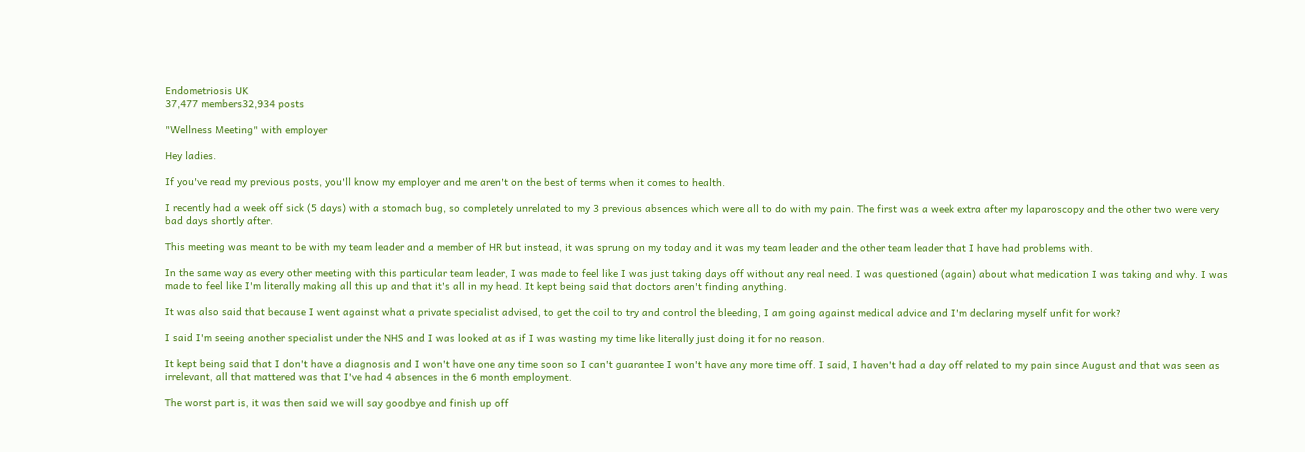Endometriosis UK
37,477 members32,934 posts

"Wellness Meeting" with employer

Hey ladies.

If you've read my previous posts, you'll know my employer and me aren't on the best of terms when it comes to health.

I recently had a week off sick (5 days) with a stomach bug, so completely unrelated to my 3 previous absences which were all to do with my pain. The first was a week extra after my laparoscopy and the other two were very bad days shortly after.

This meeting was meant to be with my team leader and a member of HR but instead, it was sprung on my today and it was my team leader and the other team leader that I have had problems with.

In the same way as every other meeting with this particular team leader, I was made to feel like I was just taking days off without any real need. I was questioned (again) about what medication I was taking and why. I was made to feel like I'm literally making all this up and that it's all in my head. It kept being said that doctors aren't finding anything.

It was also said that because I went against what a private specialist advised, to get the coil to try and control the bleeding, I am going against medical advice and I'm declaring myself unfit for work?

I said I'm seeing another specialist under the NHS and I was looked at as if I was wasting my time like literally just doing it for no reason.

It kept being said that I don't have a diagnosis and I won't have one any time soon so I can't guarantee I won't have any more time off. I said, I haven't had a day off related to my pain since August and that was seen as irrelevant, all that mattered was that I've had 4 absences in the 6 month employment.

The worst part is, it was then said we will say goodbye and finish up off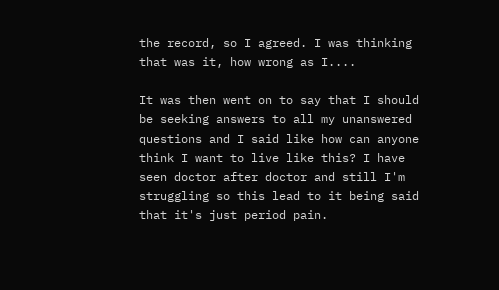the record, so I agreed. I was thinking that was it, how wrong as I....

It was then went on to say that I should be seeking answers to all my unanswered questions and I said like how can anyone think I want to live like this? I have seen doctor after doctor and still I'm struggling so this lead to it being said that it's just period pain.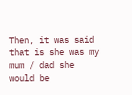Then, it was said that is she was my mum / dad she would be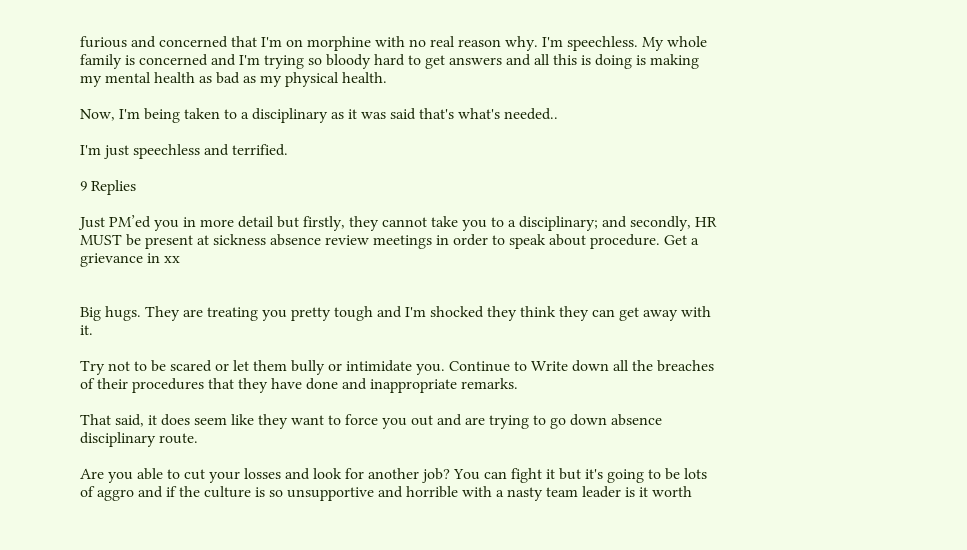furious and concerned that I'm on morphine with no real reason why. I'm speechless. My whole family is concerned and I'm trying so bloody hard to get answers and all this is doing is making my mental health as bad as my physical health.

Now, I'm being taken to a disciplinary as it was said that's what's needed..

I'm just speechless and terrified.

9 Replies

Just PM’ed you in more detail but firstly, they cannot take you to a disciplinary; and secondly, HR MUST be present at sickness absence review meetings in order to speak about procedure. Get a grievance in xx


Big hugs. They are treating you pretty tough and I'm shocked they think they can get away with it.

Try not to be scared or let them bully or intimidate you. Continue to Write down all the breaches of their procedures that they have done and inappropriate remarks.

That said, it does seem like they want to force you out and are trying to go down absence disciplinary route.

Are you able to cut your losses and look for another job? You can fight it but it's going to be lots of aggro and if the culture is so unsupportive and horrible with a nasty team leader is it worth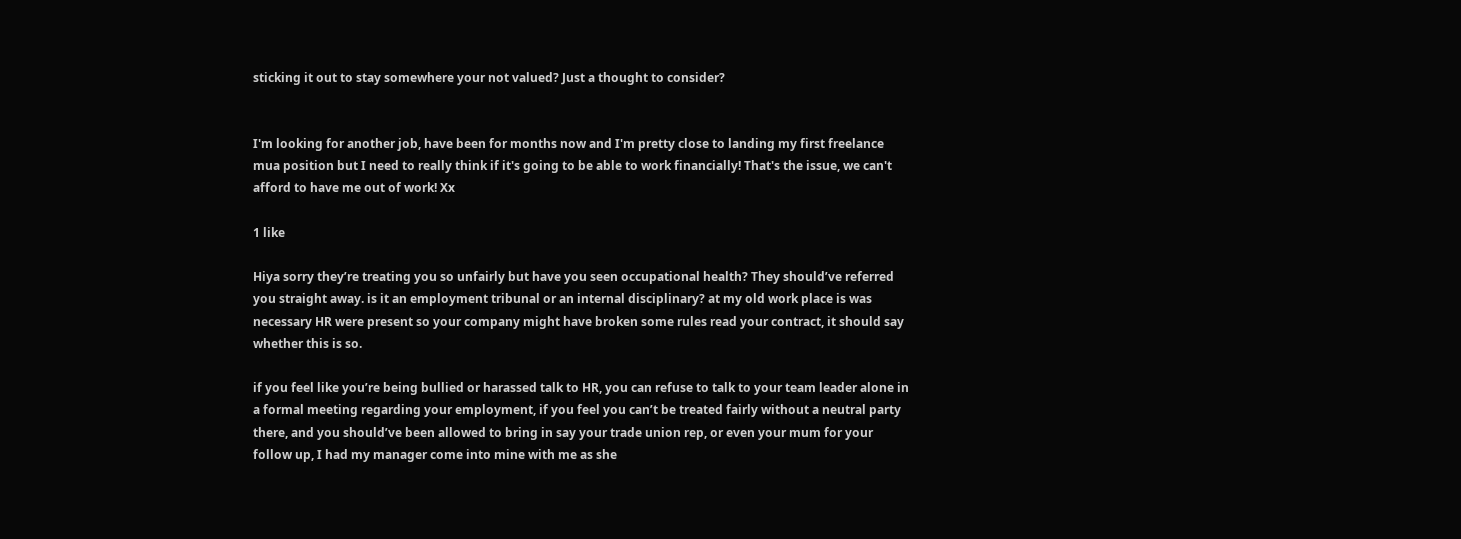sticking it out to stay somewhere your not valued? Just a thought to consider?


I'm looking for another job, have been for months now and I'm pretty close to landing my first freelance mua position but I need to really think if it's going to be able to work financially! That's the issue, we can't afford to have me out of work! Xx

1 like

Hiya sorry they’re treating you so unfairly but have you seen occupational health? They should’ve referred you straight away. is it an employment tribunal or an internal disciplinary? at my old work place is was necessary HR were present so your company might have broken some rules read your contract, it should say whether this is so.

if you feel like you’re being bullied or harassed talk to HR, you can refuse to talk to your team leader alone in a formal meeting regarding your employment, if you feel you can’t be treated fairly without a neutral party there, and you should’ve been allowed to bring in say your trade union rep, or even your mum for your follow up, I had my manager come into mine with me as she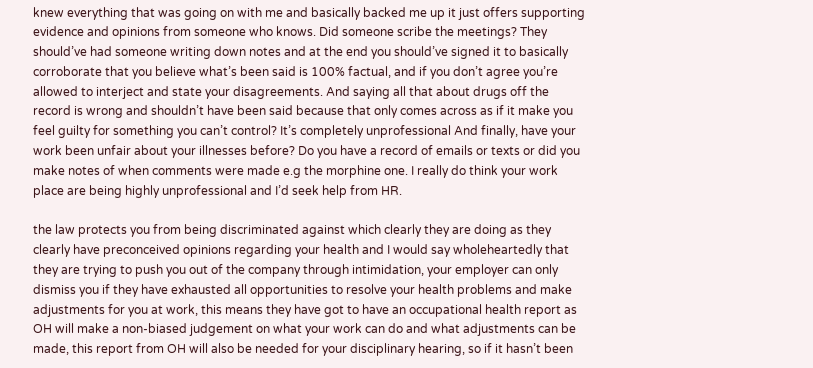knew everything that was going on with me and basically backed me up it just offers supporting evidence and opinions from someone who knows. Did someone scribe the meetings? They should’ve had someone writing down notes and at the end you should’ve signed it to basically corroborate that you believe what’s been said is 100% factual, and if you don’t agree you’re allowed to interject and state your disagreements. And saying all that about drugs off the record is wrong and shouldn’t have been said because that only comes across as if it make you feel guilty for something you can’t control? It’s completely unprofessional And finally, have your work been unfair about your illnesses before? Do you have a record of emails or texts or did you make notes of when comments were made e.g the morphine one. I really do think your work place are being highly unprofessional and I’d seek help from HR.

the law protects you from being discriminated against which clearly they are doing as they clearly have preconceived opinions regarding your health and I would say wholeheartedly that they are trying to push you out of the company through intimidation, your employer can only dismiss you if they have exhausted all opportunities to resolve your health problems and make adjustments for you at work, this means they have got to have an occupational health report as OH will make a non-biased judgement on what your work can do and what adjustments can be made, this report from OH will also be needed for your disciplinary hearing, so if it hasn’t been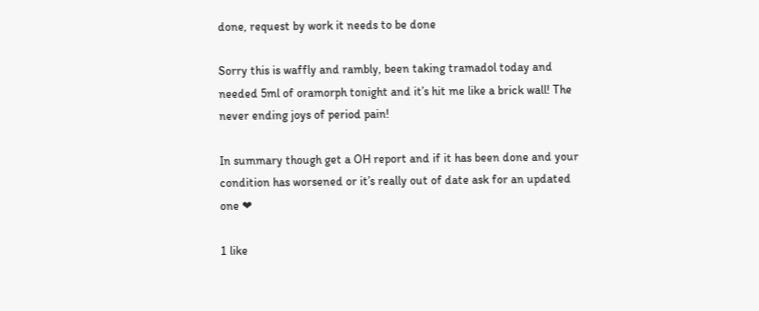done, request by work it needs to be done

Sorry this is waffly and rambly, been taking tramadol today and needed 5ml of oramorph tonight and it’s hit me like a brick wall! The never ending joys of period pain!

In summary though get a OH report and if it has been done and your condition has worsened or it’s really out of date ask for an updated one ❤

1 like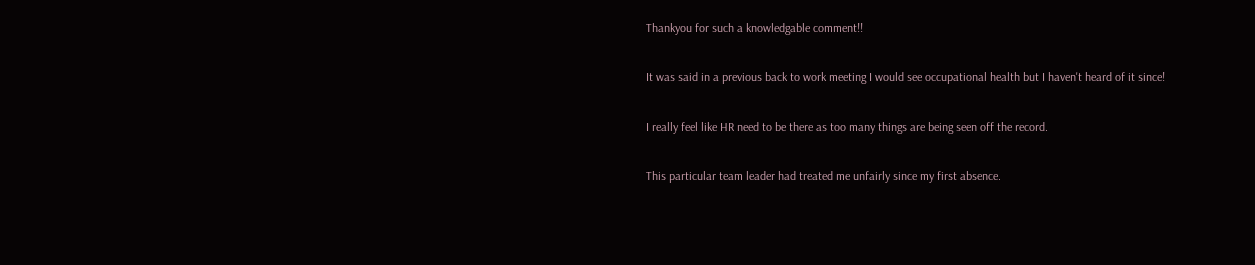Thankyou for such a knowledgable comment!!

It was said in a previous back to work meeting I would see occupational health but I haven't heard of it since!

I really feel like HR need to be there as too many things are being seen off the record.

This particular team leader had treated me unfairly since my first absence.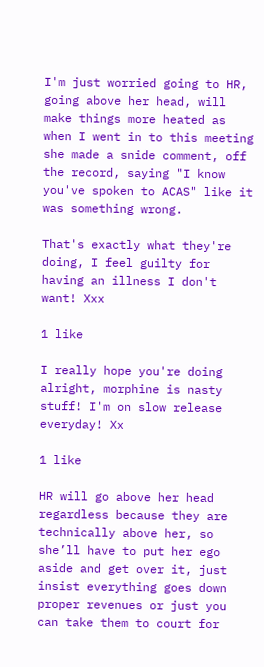I'm just worried going to HR, going above her head, will make things more heated as when I went in to this meeting she made a snide comment, off the record, saying "I know you've spoken to ACAS" like it was something wrong.

That's exactly what they're doing, I feel guilty for having an illness I don't want! Xxx

1 like

I really hope you're doing alright, morphine is nasty stuff! I'm on slow release everyday! Xx

1 like

HR will go above her head regardless because they are technically above her, so she’ll have to put her ego aside and get over it, just insist everything goes down proper revenues or just you can take them to court for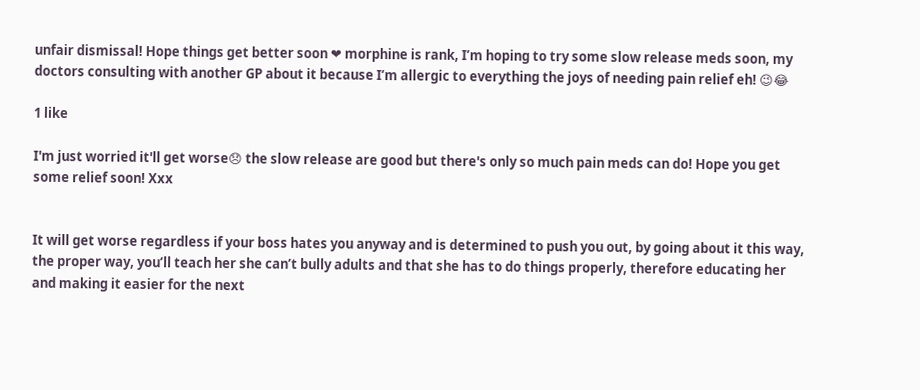unfair dismissal! Hope things get better soon ❤ morphine is rank, I’m hoping to try some slow release meds soon, my doctors consulting with another GP about it because I’m allergic to everything the joys of needing pain relief eh! 😉😂

1 like

I'm just worried it'll get worse😞 the slow release are good but there's only so much pain meds can do! Hope you get some relief soon! Xxx


It will get worse regardless if your boss hates you anyway and is determined to push you out, by going about it this way, the proper way, you’ll teach her she can’t bully adults and that she has to do things properly, therefore educating her and making it easier for the next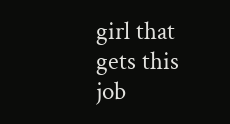girl that gets this job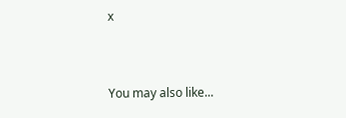x


You may also like...